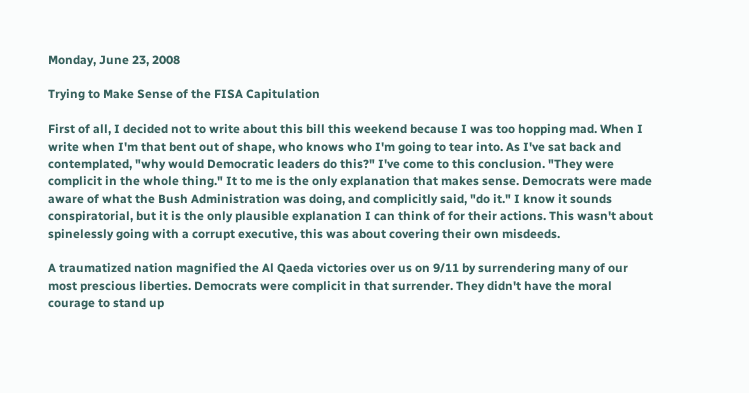Monday, June 23, 2008

Trying to Make Sense of the FISA Capitulation

First of all, I decided not to write about this bill this weekend because I was too hopping mad. When I write when I'm that bent out of shape, who knows who I'm going to tear into. As I've sat back and contemplated, "why would Democratic leaders do this?" I've come to this conclusion. "They were complicit in the whole thing." It to me is the only explanation that makes sense. Democrats were made aware of what the Bush Administration was doing, and complicitly said, "do it." I know it sounds conspiratorial, but it is the only plausible explanation I can think of for their actions. This wasn't about spinelessly going with a corrupt executive, this was about covering their own misdeeds.

A traumatized nation magnified the Al Qaeda victories over us on 9/11 by surrendering many of our most prescious liberties. Democrats were complicit in that surrender. They didn't have the moral courage to stand up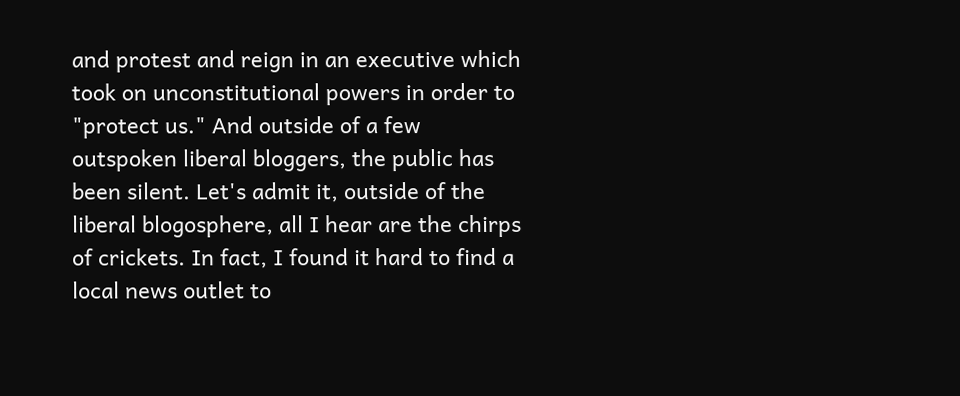and protest and reign in an executive which took on unconstitutional powers in order to "protect us." And outside of a few outspoken liberal bloggers, the public has been silent. Let's admit it, outside of the liberal blogosphere, all I hear are the chirps of crickets. In fact, I found it hard to find a local news outlet to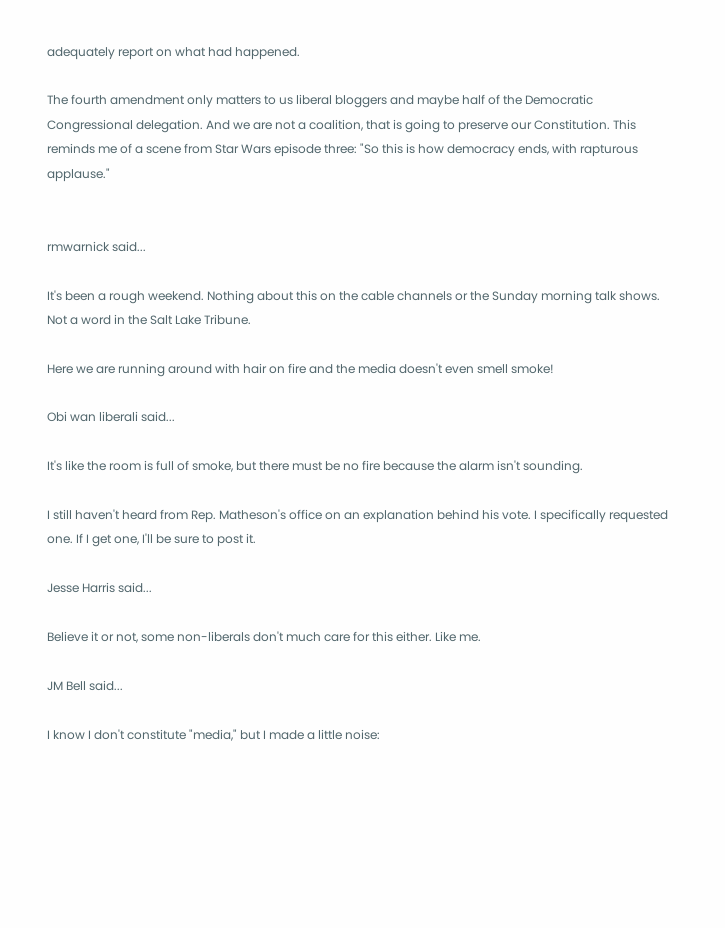adequately report on what had happened.

The fourth amendment only matters to us liberal bloggers and maybe half of the Democratic Congressional delegation. And we are not a coalition, that is going to preserve our Constitution. This reminds me of a scene from Star Wars episode three: "So this is how democracy ends, with rapturous applause."


rmwarnick said...

It's been a rough weekend. Nothing about this on the cable channels or the Sunday morning talk shows. Not a word in the Salt Lake Tribune.

Here we are running around with hair on fire and the media doesn't even smell smoke!

Obi wan liberali said...

It's like the room is full of smoke, but there must be no fire because the alarm isn't sounding.

I still haven't heard from Rep. Matheson's office on an explanation behind his vote. I specifically requested one. If I get one, I'll be sure to post it.

Jesse Harris said...

Believe it or not, some non-liberals don't much care for this either. Like me.

JM Bell said...

I know I don't constitute "media," but I made a little noise: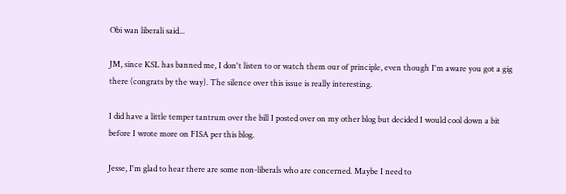Obi wan liberali said...

JM, since KSL has banned me, I don't listen to or watch them our of principle, even though I'm aware you got a gig there (congrats by the way). The silence over this issue is really interesting.

I did have a little temper tantrum over the bill I posted over on my other blog but decided I would cool down a bit before I wrote more on FISA per this blog.

Jesse, I'm glad to hear there are some non-liberals who are concerned. Maybe I need to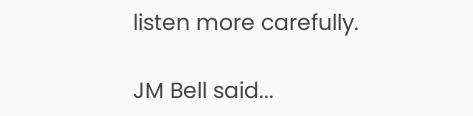listen more carefully.

JM Bell said...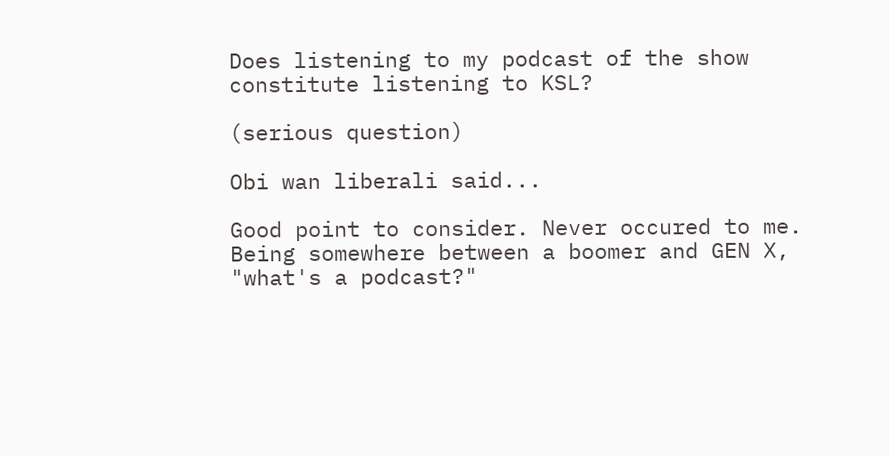Does listening to my podcast of the show constitute listening to KSL?

(serious question)

Obi wan liberali said...

Good point to consider. Never occured to me. Being somewhere between a boomer and GEN X, "what's a podcast?"